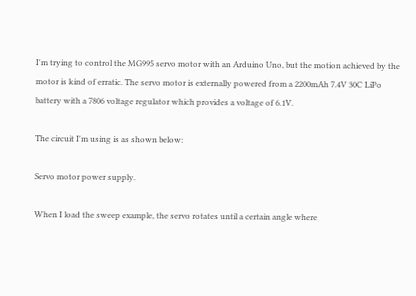I'm trying to control the MG995 servo motor with an Arduino Uno, but the motion achieved by the motor is kind of erratic. The servo motor is externally powered from a 2200mAh 7.4V 30C LiPo battery with a 7806 voltage regulator which provides a voltage of 6.1V.

The circuit I'm using is as shown below:

Servo motor power supply.

When I load the sweep example, the servo rotates until a certain angle where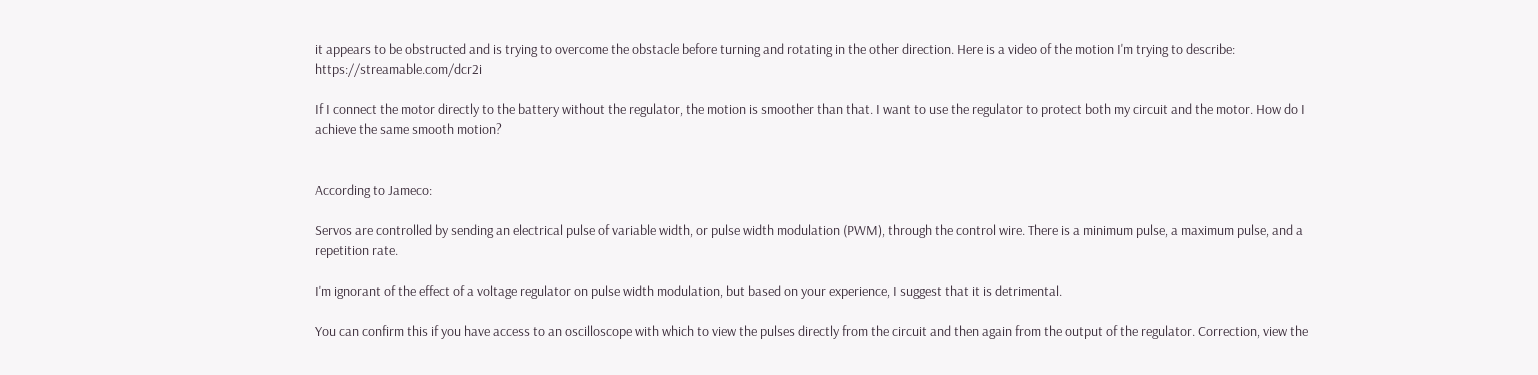it appears to be obstructed and is trying to overcome the obstacle before turning and rotating in the other direction. Here is a video of the motion I'm trying to describe: https://streamable.com/dcr2i

If I connect the motor directly to the battery without the regulator, the motion is smoother than that. I want to use the regulator to protect both my circuit and the motor. How do I achieve the same smooth motion?


According to Jameco:

Servos are controlled by sending an electrical pulse of variable width, or pulse width modulation (PWM), through the control wire. There is a minimum pulse, a maximum pulse, and a repetition rate.

I'm ignorant of the effect of a voltage regulator on pulse width modulation, but based on your experience, I suggest that it is detrimental.

You can confirm this if you have access to an oscilloscope with which to view the pulses directly from the circuit and then again from the output of the regulator. Correction, view the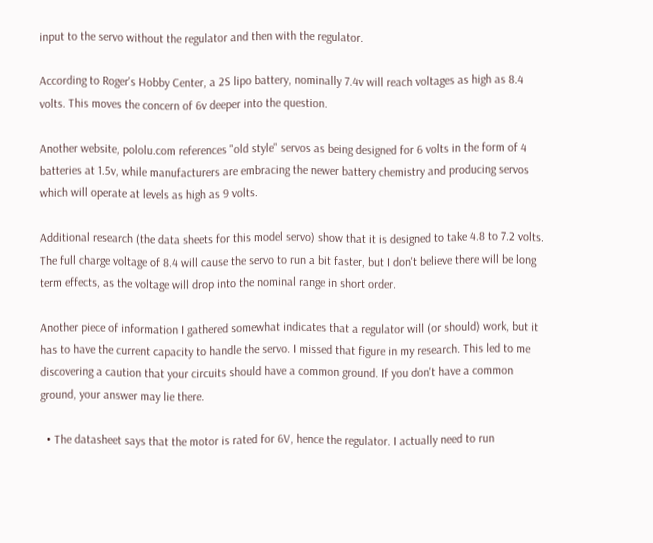input to the servo without the regulator and then with the regulator.

According to Roger's Hobby Center, a 2S lipo battery, nominally 7.4v will reach voltages as high as 8.4 volts. This moves the concern of 6v deeper into the question.

Another website, pololu.com references "old style" servos as being designed for 6 volts in the form of 4 batteries at 1.5v, while manufacturers are embracing the newer battery chemistry and producing servos which will operate at levels as high as 9 volts.

Additional research (the data sheets for this model servo) show that it is designed to take 4.8 to 7.2 volts. The full charge voltage of 8.4 will cause the servo to run a bit faster, but I don't believe there will be long term effects, as the voltage will drop into the nominal range in short order.

Another piece of information I gathered somewhat indicates that a regulator will (or should) work, but it has to have the current capacity to handle the servo. I missed that figure in my research. This led to me discovering a caution that your circuits should have a common ground. If you don't have a common ground, your answer may lie there.

  • The datasheet says that the motor is rated for 6V, hence the regulator. I actually need to run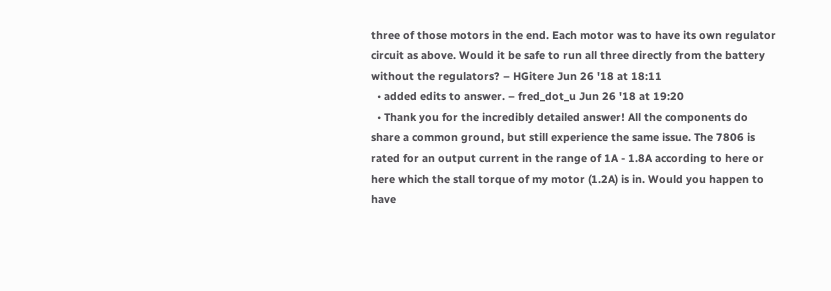three of those motors in the end. Each motor was to have its own regulator circuit as above. Would it be safe to run all three directly from the battery without the regulators? – HGitere Jun 26 '18 at 18:11
  • added edits to answer. – fred_dot_u Jun 26 '18 at 19:20
  • Thank you for the incredibly detailed answer! All the components do share a common ground, but still experience the same issue. The 7806 is rated for an output current in the range of 1A - 1.8A according to here or here which the stall torque of my motor (1.2A) is in. Would you happen to have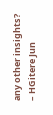any other insights? – HGitere Jun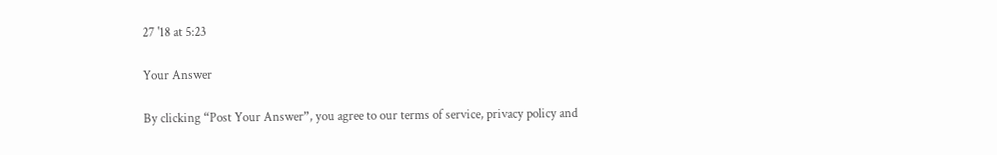27 '18 at 5:23

Your Answer

By clicking “Post Your Answer”, you agree to our terms of service, privacy policy and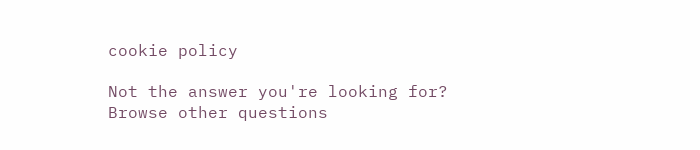cookie policy

Not the answer you're looking for? Browse other questions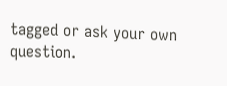tagged or ask your own question.